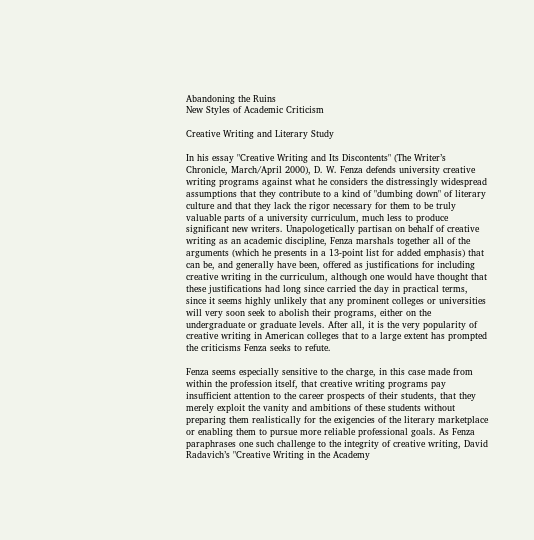Abandoning the Ruins
New Styles of Academic Criticism

Creative Writing and Literary Study

In his essay "Creative Writing and Its Discontents" (The Writer’s Chronicle, March/April 2000), D. W. Fenza defends university creative writing programs against what he considers the distressingly widespread assumptions that they contribute to a kind of "dumbing down" of literary culture and that they lack the rigor necessary for them to be truly valuable parts of a university curriculum, much less to produce significant new writers. Unapologetically partisan on behalf of creative writing as an academic discipline, Fenza marshals together all of the arguments (which he presents in a 13-point list for added emphasis) that can be, and generally have been, offered as justifications for including creative writing in the curriculum, although one would have thought that these justifications had long since carried the day in practical terms, since it seems highly unlikely that any prominent colleges or universities will very soon seek to abolish their programs, either on the undergraduate or graduate levels. After all, it is the very popularity of creative writing in American colleges that to a large extent has prompted the criticisms Fenza seeks to refute.

Fenza seems especially sensitive to the charge, in this case made from within the profession itself, that creative writing programs pay insufficient attention to the career prospects of their students, that they merely exploit the vanity and ambitions of these students without preparing them realistically for the exigencies of the literary marketplace or enabling them to pursue more reliable professional goals. As Fenza paraphrases one such challenge to the integrity of creative writing, David Radavich’s "Creative Writing in the Academy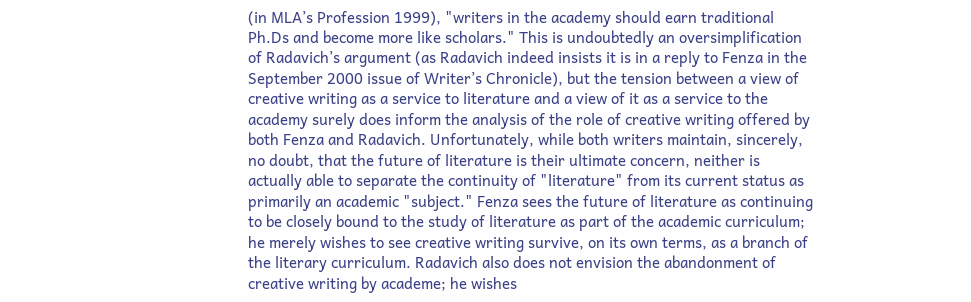(in MLA’s Profession 1999), "writers in the academy should earn traditional Ph.Ds and become more like scholars." This is undoubtedly an oversimplification of Radavich’s argument (as Radavich indeed insists it is in a reply to Fenza in the September 2000 issue of Writer’s Chronicle), but the tension between a view of creative writing as a service to literature and a view of it as a service to the academy surely does inform the analysis of the role of creative writing offered by both Fenza and Radavich. Unfortunately, while both writers maintain, sincerely, no doubt, that the future of literature is their ultimate concern, neither is actually able to separate the continuity of "literature" from its current status as primarily an academic "subject." Fenza sees the future of literature as continuing to be closely bound to the study of literature as part of the academic curriculum; he merely wishes to see creative writing survive, on its own terms, as a branch of the literary curriculum. Radavich also does not envision the abandonment of creative writing by academe; he wishes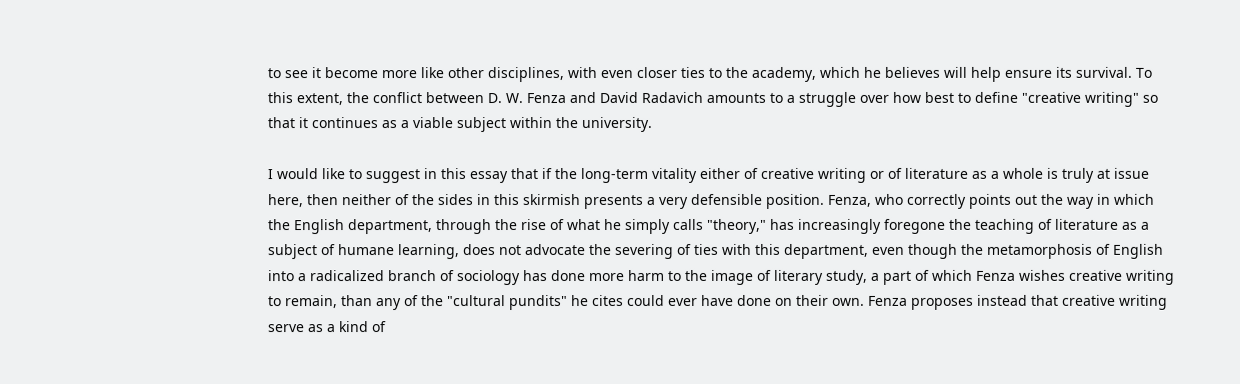to see it become more like other disciplines, with even closer ties to the academy, which he believes will help ensure its survival. To this extent, the conflict between D. W. Fenza and David Radavich amounts to a struggle over how best to define "creative writing" so that it continues as a viable subject within the university.

I would like to suggest in this essay that if the long-term vitality either of creative writing or of literature as a whole is truly at issue here, then neither of the sides in this skirmish presents a very defensible position. Fenza, who correctly points out the way in which the English department, through the rise of what he simply calls "theory," has increasingly foregone the teaching of literature as a subject of humane learning, does not advocate the severing of ties with this department, even though the metamorphosis of English into a radicalized branch of sociology has done more harm to the image of literary study, a part of which Fenza wishes creative writing to remain, than any of the "cultural pundits" he cites could ever have done on their own. Fenza proposes instead that creative writing serve as a kind of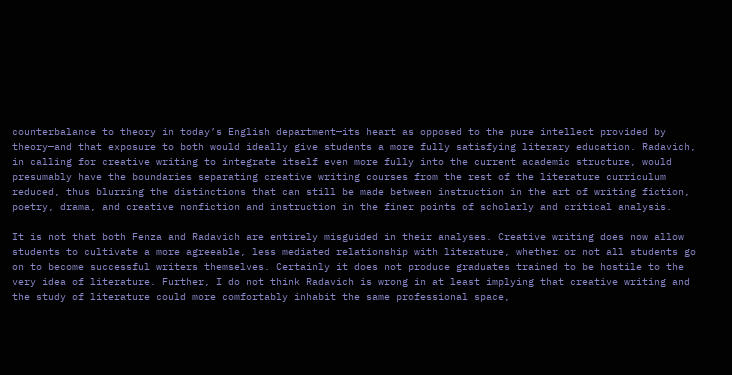counterbalance to theory in today’s English department—its heart as opposed to the pure intellect provided by theory—and that exposure to both would ideally give students a more fully satisfying literary education. Radavich, in calling for creative writing to integrate itself even more fully into the current academic structure, would presumably have the boundaries separating creative writing courses from the rest of the literature curriculum reduced, thus blurring the distinctions that can still be made between instruction in the art of writing fiction, poetry, drama, and creative nonfiction and instruction in the finer points of scholarly and critical analysis.

It is not that both Fenza and Radavich are entirely misguided in their analyses. Creative writing does now allow students to cultivate a more agreeable, less mediated relationship with literature, whether or not all students go on to become successful writers themselves. Certainly it does not produce graduates trained to be hostile to the very idea of literature. Further, I do not think Radavich is wrong in at least implying that creative writing and the study of literature could more comfortably inhabit the same professional space,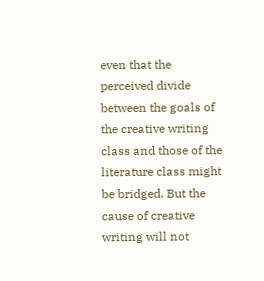even that the perceived divide between the goals of the creative writing class and those of the literature class might be bridged. But the cause of creative writing will not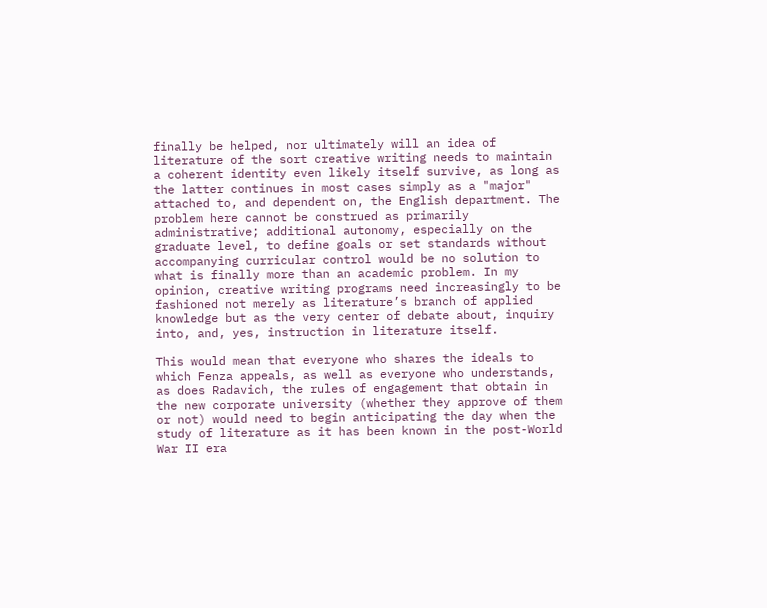finally be helped, nor ultimately will an idea of literature of the sort creative writing needs to maintain a coherent identity even likely itself survive, as long as the latter continues in most cases simply as a "major" attached to, and dependent on, the English department. The problem here cannot be construed as primarily administrative; additional autonomy, especially on the graduate level, to define goals or set standards without accompanying curricular control would be no solution to what is finally more than an academic problem. In my opinion, creative writing programs need increasingly to be fashioned not merely as literature’s branch of applied knowledge but as the very center of debate about, inquiry into, and, yes, instruction in literature itself.

This would mean that everyone who shares the ideals to which Fenza appeals, as well as everyone who understands, as does Radavich, the rules of engagement that obtain in the new corporate university (whether they approve of them or not) would need to begin anticipating the day when the study of literature as it has been known in the post-World War II era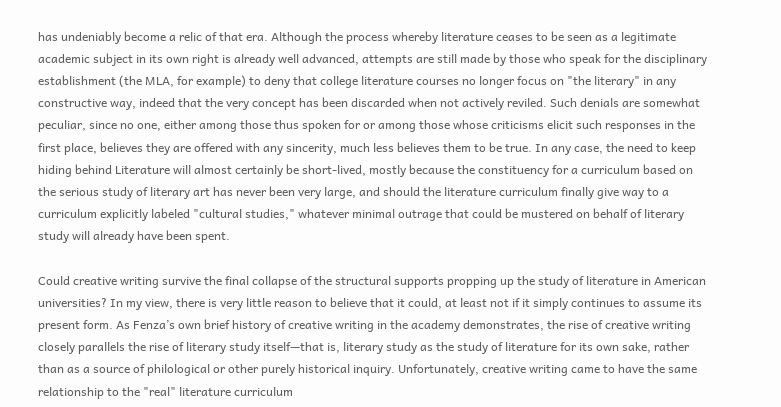has undeniably become a relic of that era. Although the process whereby literature ceases to be seen as a legitimate academic subject in its own right is already well advanced, attempts are still made by those who speak for the disciplinary establishment (the MLA, for example) to deny that college literature courses no longer focus on "the literary" in any constructive way, indeed that the very concept has been discarded when not actively reviled. Such denials are somewhat peculiar, since no one, either among those thus spoken for or among those whose criticisms elicit such responses in the first place, believes they are offered with any sincerity, much less believes them to be true. In any case, the need to keep hiding behind Literature will almost certainly be short-lived, mostly because the constituency for a curriculum based on the serious study of literary art has never been very large, and should the literature curriculum finally give way to a curriculum explicitly labeled "cultural studies," whatever minimal outrage that could be mustered on behalf of literary study will already have been spent.

Could creative writing survive the final collapse of the structural supports propping up the study of literature in American universities? In my view, there is very little reason to believe that it could, at least not if it simply continues to assume its present form. As Fenza’s own brief history of creative writing in the academy demonstrates, the rise of creative writing closely parallels the rise of literary study itself—that is, literary study as the study of literature for its own sake, rather than as a source of philological or other purely historical inquiry. Unfortunately, creative writing came to have the same relationship to the "real" literature curriculum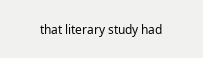that literary study had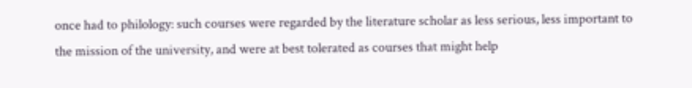once had to philology: such courses were regarded by the literature scholar as less serious, less important to the mission of the university, and were at best tolerated as courses that might help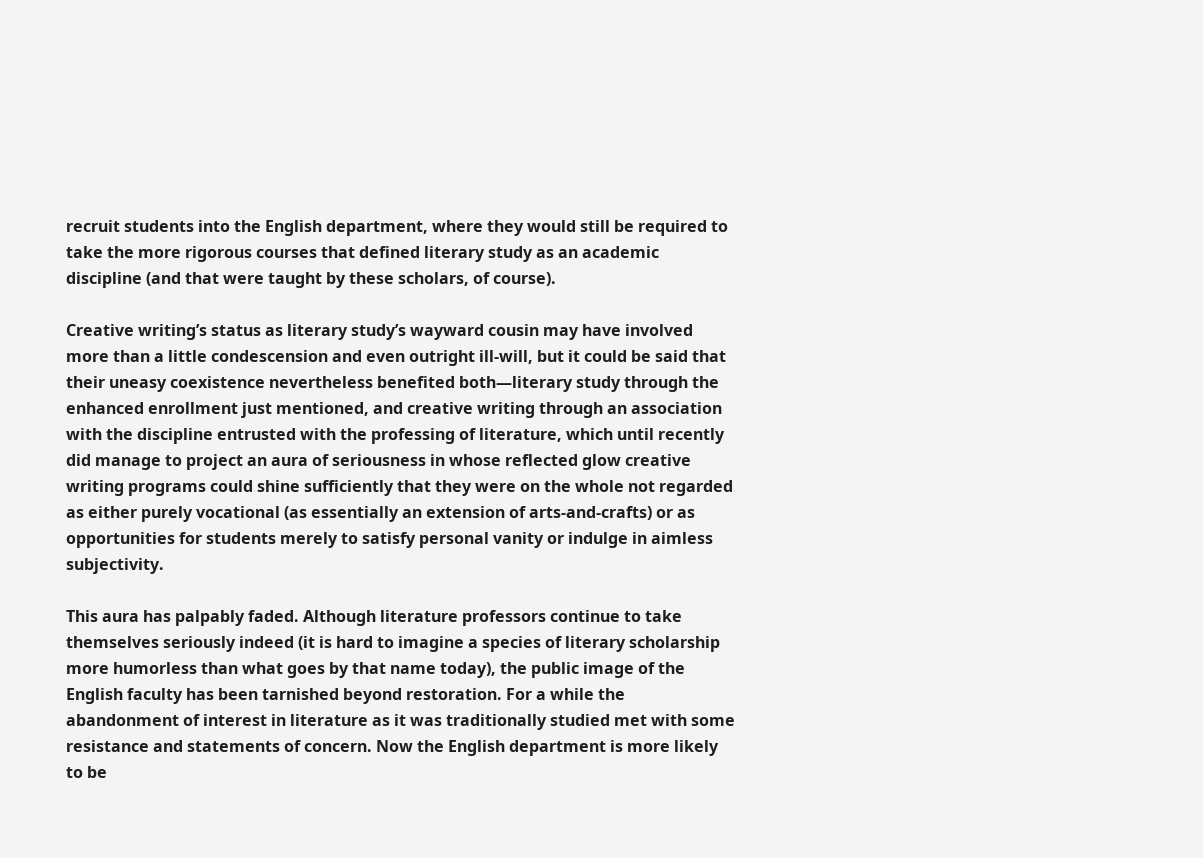recruit students into the English department, where they would still be required to take the more rigorous courses that defined literary study as an academic discipline (and that were taught by these scholars, of course).

Creative writing’s status as literary study’s wayward cousin may have involved more than a little condescension and even outright ill-will, but it could be said that their uneasy coexistence nevertheless benefited both—literary study through the enhanced enrollment just mentioned, and creative writing through an association with the discipline entrusted with the professing of literature, which until recently did manage to project an aura of seriousness in whose reflected glow creative writing programs could shine sufficiently that they were on the whole not regarded as either purely vocational (as essentially an extension of arts-and-crafts) or as opportunities for students merely to satisfy personal vanity or indulge in aimless subjectivity.

This aura has palpably faded. Although literature professors continue to take themselves seriously indeed (it is hard to imagine a species of literary scholarship more humorless than what goes by that name today), the public image of the English faculty has been tarnished beyond restoration. For a while the abandonment of interest in literature as it was traditionally studied met with some resistance and statements of concern. Now the English department is more likely to be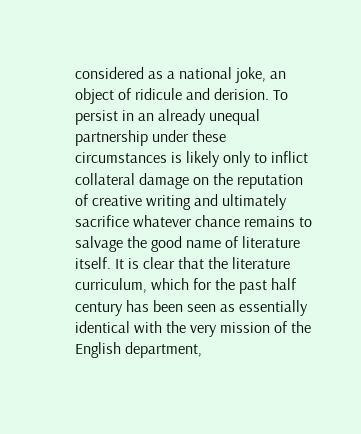considered as a national joke, an object of ridicule and derision. To persist in an already unequal partnership under these circumstances is likely only to inflict collateral damage on the reputation of creative writing and ultimately sacrifice whatever chance remains to salvage the good name of literature itself. It is clear that the literature curriculum, which for the past half century has been seen as essentially identical with the very mission of the English department,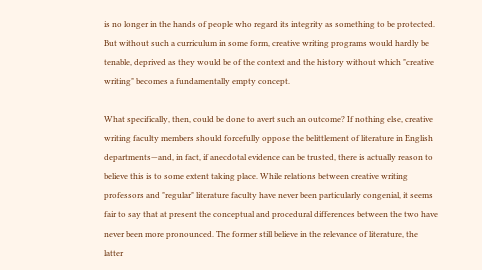is no longer in the hands of people who regard its integrity as something to be protected. But without such a curriculum in some form, creative writing programs would hardly be tenable, deprived as they would be of the context and the history without which "creative writing" becomes a fundamentally empty concept.

What specifically, then, could be done to avert such an outcome? If nothing else, creative writing faculty members should forcefully oppose the belittlement of literature in English departments—and, in fact, if anecdotal evidence can be trusted, there is actually reason to believe this is to some extent taking place. While relations between creative writing professors and "regular" literature faculty have never been particularly congenial, it seems fair to say that at present the conceptual and procedural differences between the two have never been more pronounced. The former still believe in the relevance of literature, the latter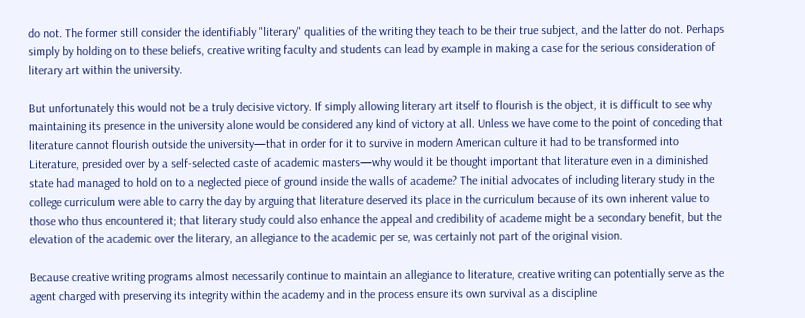do not. The former still consider the identifiably "literary" qualities of the writing they teach to be their true subject, and the latter do not. Perhaps simply by holding on to these beliefs, creative writing faculty and students can lead by example in making a case for the serious consideration of literary art within the university.

But unfortunately this would not be a truly decisive victory. If simply allowing literary art itself to flourish is the object, it is difficult to see why maintaining its presence in the university alone would be considered any kind of victory at all. Unless we have come to the point of conceding that literature cannot flourish outside the university—that in order for it to survive in modern American culture it had to be transformed into Literature, presided over by a self-selected caste of academic masters—why would it be thought important that literature even in a diminished state had managed to hold on to a neglected piece of ground inside the walls of academe? The initial advocates of including literary study in the college curriculum were able to carry the day by arguing that literature deserved its place in the curriculum because of its own inherent value to those who thus encountered it; that literary study could also enhance the appeal and credibility of academe might be a secondary benefit, but the elevation of the academic over the literary, an allegiance to the academic per se, was certainly not part of the original vision.

Because creative writing programs almost necessarily continue to maintain an allegiance to literature, creative writing can potentially serve as the agent charged with preserving its integrity within the academy and in the process ensure its own survival as a discipline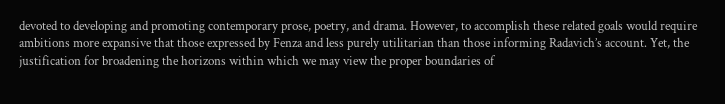devoted to developing and promoting contemporary prose, poetry, and drama. However, to accomplish these related goals would require ambitions more expansive that those expressed by Fenza and less purely utilitarian than those informing Radavich’s account. Yet, the justification for broadening the horizons within which we may view the proper boundaries of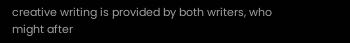creative writing is provided by both writers, who might after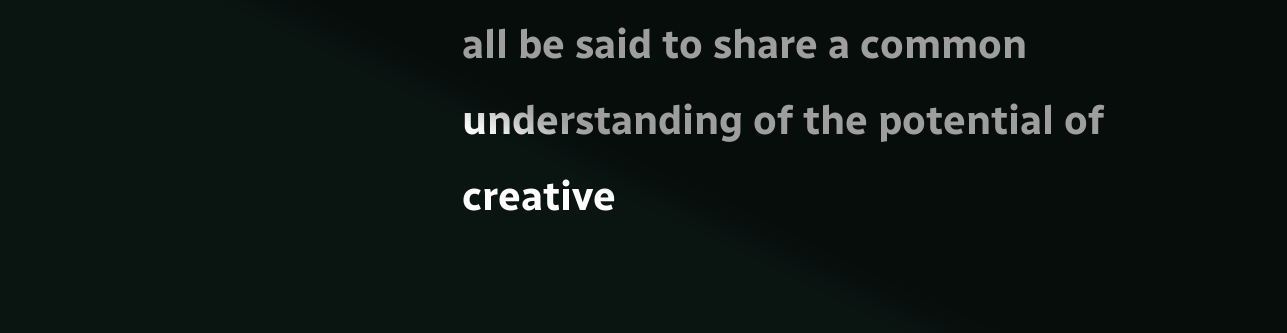all be said to share a common understanding of the potential of creative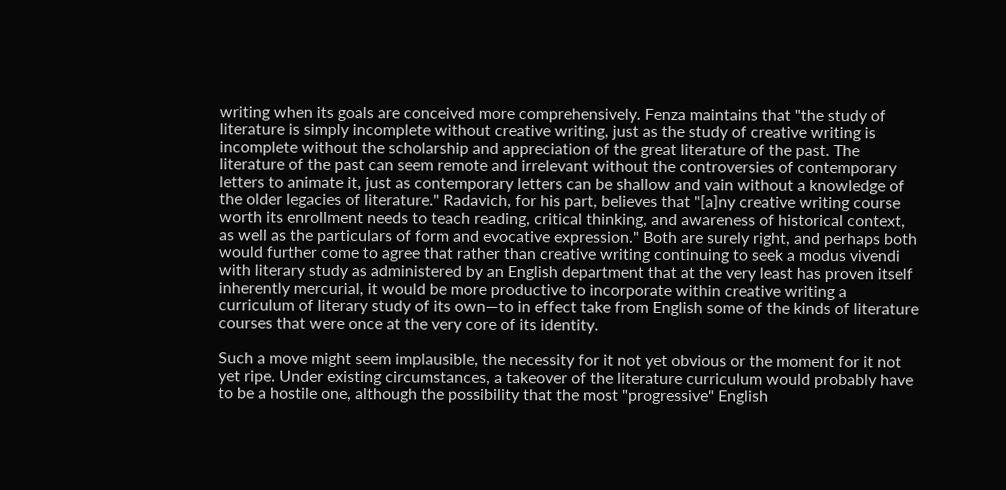writing when its goals are conceived more comprehensively. Fenza maintains that "the study of literature is simply incomplete without creative writing, just as the study of creative writing is incomplete without the scholarship and appreciation of the great literature of the past. The literature of the past can seem remote and irrelevant without the controversies of contemporary letters to animate it, just as contemporary letters can be shallow and vain without a knowledge of the older legacies of literature." Radavich, for his part, believes that "[a]ny creative writing course worth its enrollment needs to teach reading, critical thinking, and awareness of historical context, as well as the particulars of form and evocative expression." Both are surely right, and perhaps both would further come to agree that rather than creative writing continuing to seek a modus vivendi with literary study as administered by an English department that at the very least has proven itself inherently mercurial, it would be more productive to incorporate within creative writing a curriculum of literary study of its own—to in effect take from English some of the kinds of literature courses that were once at the very core of its identity.

Such a move might seem implausible, the necessity for it not yet obvious or the moment for it not yet ripe. Under existing circumstances, a takeover of the literature curriculum would probably have to be a hostile one, although the possibility that the most "progressive" English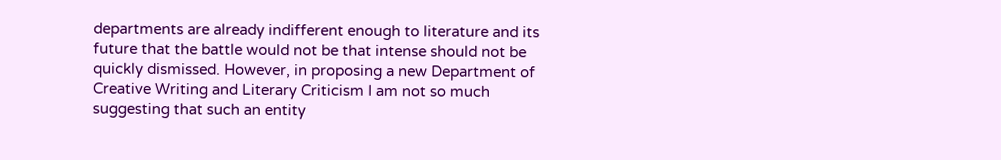departments are already indifferent enough to literature and its future that the battle would not be that intense should not be quickly dismissed. However, in proposing a new Department of Creative Writing and Literary Criticism I am not so much suggesting that such an entity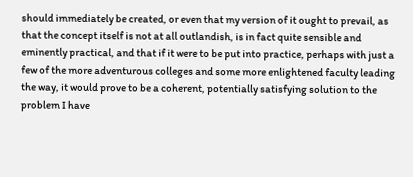should immediately be created, or even that my version of it ought to prevail, as that the concept itself is not at all outlandish, is in fact quite sensible and eminently practical, and that if it were to be put into practice, perhaps with just a few of the more adventurous colleges and some more enlightened faculty leading the way, it would prove to be a coherent, potentially satisfying solution to the problem I have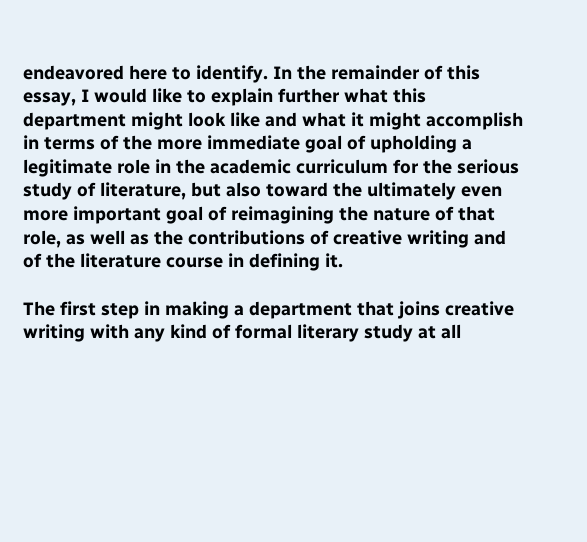endeavored here to identify. In the remainder of this essay, I would like to explain further what this department might look like and what it might accomplish in terms of the more immediate goal of upholding a legitimate role in the academic curriculum for the serious study of literature, but also toward the ultimately even more important goal of reimagining the nature of that role, as well as the contributions of creative writing and of the literature course in defining it.

The first step in making a department that joins creative writing with any kind of formal literary study at all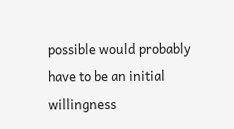possible would probably have to be an initial willingness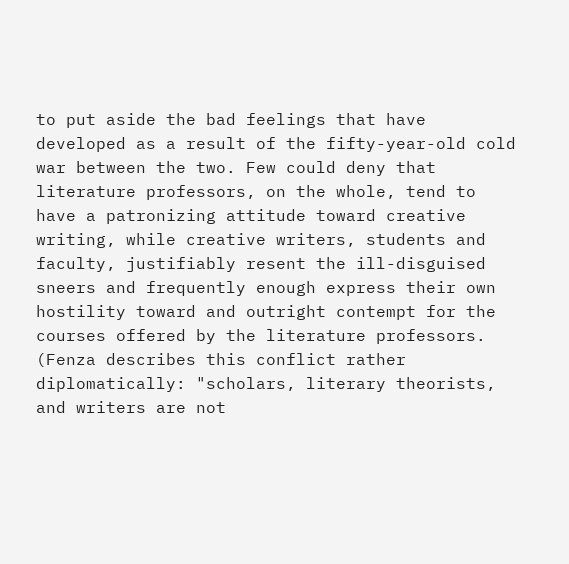to put aside the bad feelings that have developed as a result of the fifty-year-old cold war between the two. Few could deny that literature professors, on the whole, tend to have a patronizing attitude toward creative writing, while creative writers, students and faculty, justifiably resent the ill-disguised sneers and frequently enough express their own hostility toward and outright contempt for the courses offered by the literature professors. (Fenza describes this conflict rather diplomatically: "scholars, literary theorists, and writers are not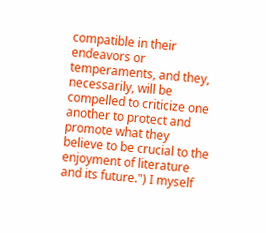compatible in their endeavors or temperaments, and they, necessarily, will be compelled to criticize one another to protect and promote what they believe to be crucial to the enjoyment of literature and its future.") I myself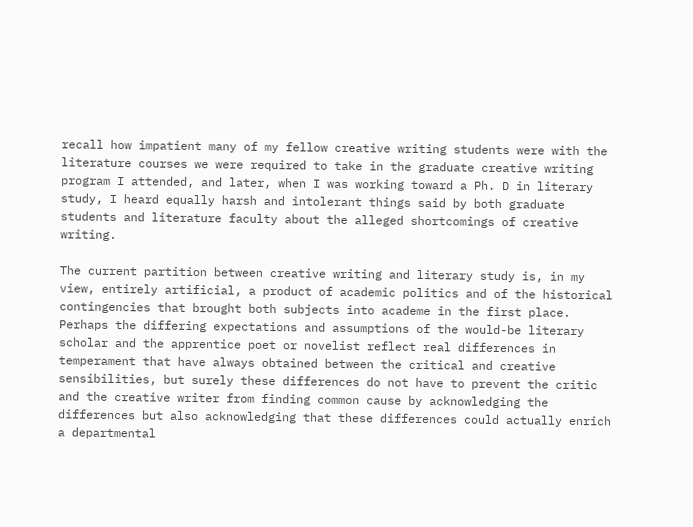recall how impatient many of my fellow creative writing students were with the literature courses we were required to take in the graduate creative writing program I attended, and later, when I was working toward a Ph. D in literary study, I heard equally harsh and intolerant things said by both graduate students and literature faculty about the alleged shortcomings of creative writing.

The current partition between creative writing and literary study is, in my view, entirely artificial, a product of academic politics and of the historical contingencies that brought both subjects into academe in the first place. Perhaps the differing expectations and assumptions of the would-be literary scholar and the apprentice poet or novelist reflect real differences in temperament that have always obtained between the critical and creative sensibilities, but surely these differences do not have to prevent the critic and the creative writer from finding common cause by acknowledging the differences but also acknowledging that these differences could actually enrich a departmental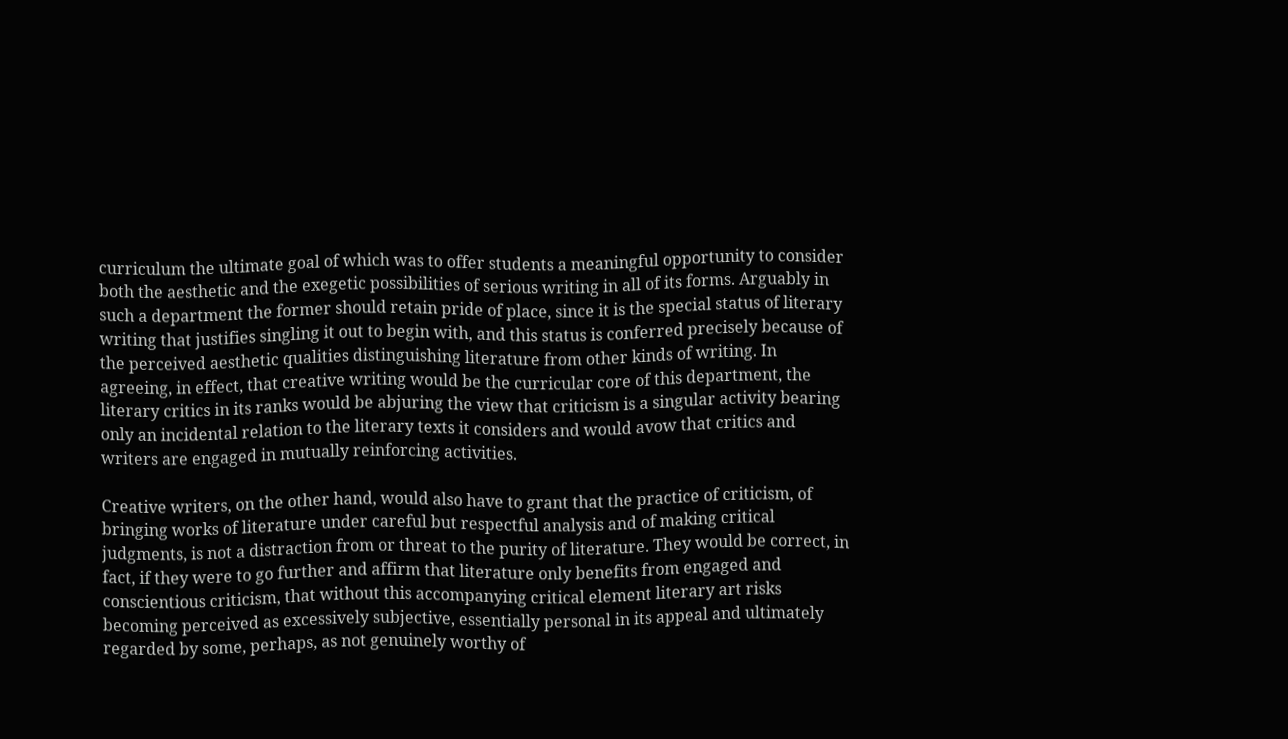curriculum the ultimate goal of which was to offer students a meaningful opportunity to consider both the aesthetic and the exegetic possibilities of serious writing in all of its forms. Arguably in such a department the former should retain pride of place, since it is the special status of literary writing that justifies singling it out to begin with, and this status is conferred precisely because of the perceived aesthetic qualities distinguishing literature from other kinds of writing. In agreeing, in effect, that creative writing would be the curricular core of this department, the literary critics in its ranks would be abjuring the view that criticism is a singular activity bearing only an incidental relation to the literary texts it considers and would avow that critics and writers are engaged in mutually reinforcing activities.

Creative writers, on the other hand, would also have to grant that the practice of criticism, of bringing works of literature under careful but respectful analysis and of making critical judgments, is not a distraction from or threat to the purity of literature. They would be correct, in fact, if they were to go further and affirm that literature only benefits from engaged and conscientious criticism, that without this accompanying critical element literary art risks becoming perceived as excessively subjective, essentially personal in its appeal and ultimately regarded by some, perhaps, as not genuinely worthy of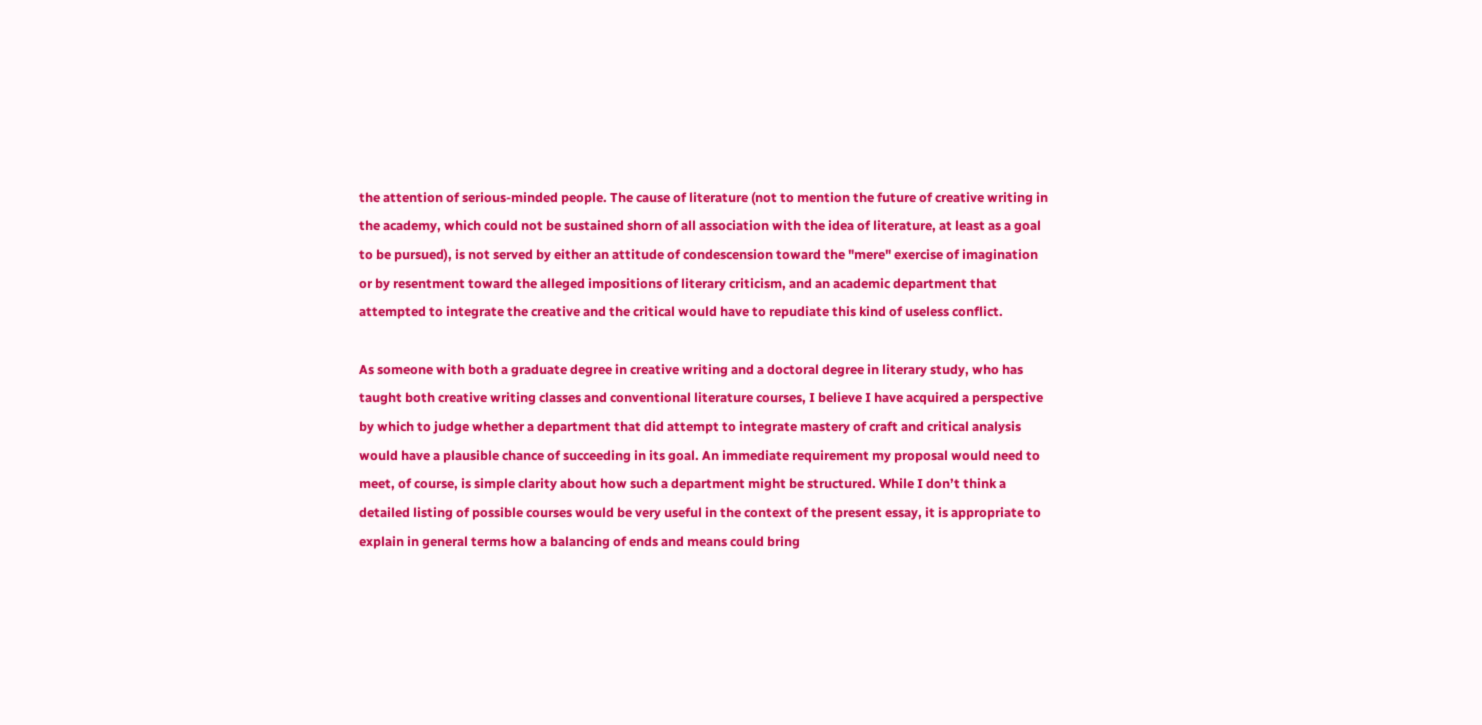the attention of serious-minded people. The cause of literature (not to mention the future of creative writing in the academy, which could not be sustained shorn of all association with the idea of literature, at least as a goal to be pursued), is not served by either an attitude of condescension toward the "mere" exercise of imagination or by resentment toward the alleged impositions of literary criticism, and an academic department that attempted to integrate the creative and the critical would have to repudiate this kind of useless conflict.

As someone with both a graduate degree in creative writing and a doctoral degree in literary study, who has taught both creative writing classes and conventional literature courses, I believe I have acquired a perspective by which to judge whether a department that did attempt to integrate mastery of craft and critical analysis would have a plausible chance of succeeding in its goal. An immediate requirement my proposal would need to meet, of course, is simple clarity about how such a department might be structured. While I don’t think a detailed listing of possible courses would be very useful in the context of the present essay, it is appropriate to explain in general terms how a balancing of ends and means could bring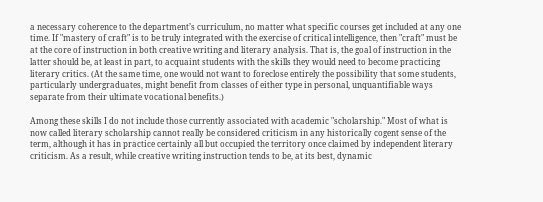a necessary coherence to the department’s curriculum, no matter what specific courses get included at any one time. If "mastery of craft" is to be truly integrated with the exercise of critical intelligence, then "craft" must be at the core of instruction in both creative writing and literary analysis. That is, the goal of instruction in the latter should be, at least in part, to acquaint students with the skills they would need to become practicing literary critics. (At the same time, one would not want to foreclose entirely the possibility that some students, particularly undergraduates, might benefit from classes of either type in personal, unquantifiable ways separate from their ultimate vocational benefits.)

Among these skills I do not include those currently associated with academic "scholarship." Most of what is now called literary scholarship cannot really be considered criticism in any historically cogent sense of the term, although it has in practice certainly all but occupied the territory once claimed by independent literary criticism. As a result, while creative writing instruction tends to be, at its best, dynamic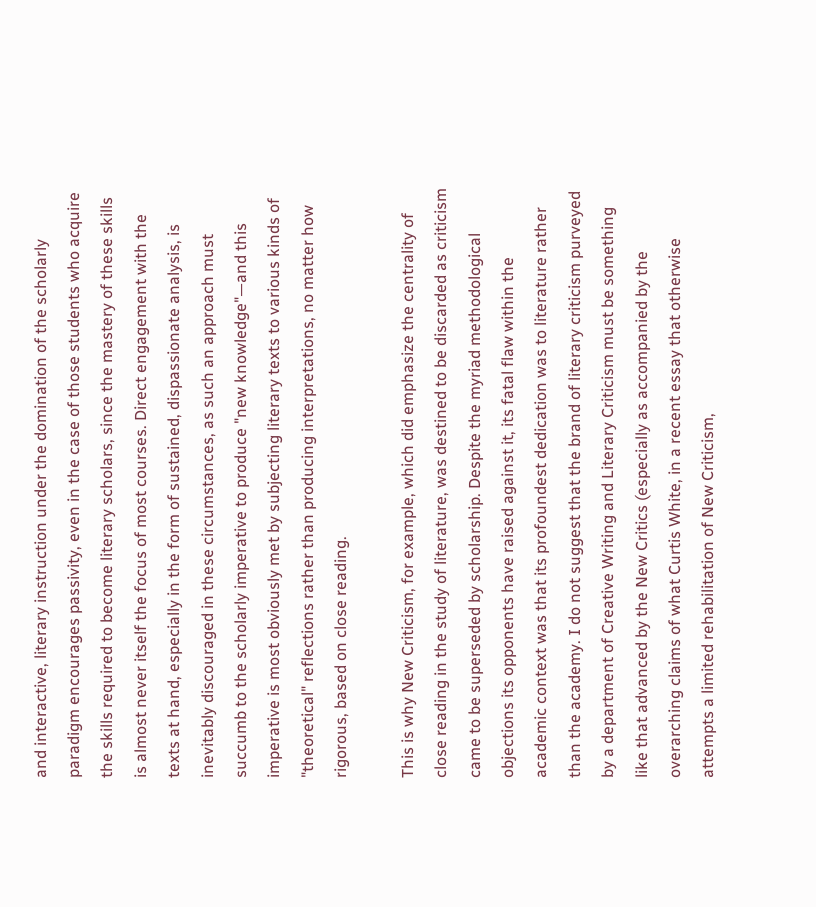and interactive, literary instruction under the domination of the scholarly paradigm encourages passivity, even in the case of those students who acquire the skills required to become literary scholars, since the mastery of these skills is almost never itself the focus of most courses. Direct engagement with the texts at hand, especially in the form of sustained, dispassionate analysis, is inevitably discouraged in these circumstances, as such an approach must succumb to the scholarly imperative to produce "new knowledge"—and this imperative is most obviously met by subjecting literary texts to various kinds of "theoretical" reflections rather than producing interpretations, no matter how rigorous, based on close reading.

This is why New Criticism, for example, which did emphasize the centrality of close reading in the study of literature, was destined to be discarded as criticism came to be superseded by scholarship. Despite the myriad methodological objections its opponents have raised against it, its fatal flaw within the academic context was that its profoundest dedication was to literature rather than the academy. I do not suggest that the brand of literary criticism purveyed by a department of Creative Writing and Literary Criticism must be something like that advanced by the New Critics (especially as accompanied by the overarching claims of what Curtis White, in a recent essay that otherwise attempts a limited rehabilitation of New Criticism,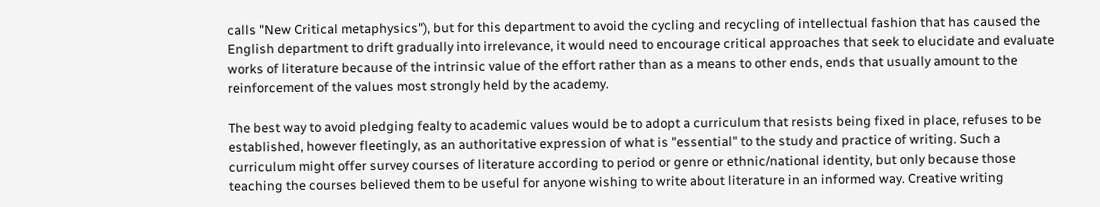calls "New Critical metaphysics"), but for this department to avoid the cycling and recycling of intellectual fashion that has caused the English department to drift gradually into irrelevance, it would need to encourage critical approaches that seek to elucidate and evaluate works of literature because of the intrinsic value of the effort rather than as a means to other ends, ends that usually amount to the reinforcement of the values most strongly held by the academy.

The best way to avoid pledging fealty to academic values would be to adopt a curriculum that resists being fixed in place, refuses to be established, however fleetingly, as an authoritative expression of what is "essential" to the study and practice of writing. Such a curriculum might offer survey courses of literature according to period or genre or ethnic/national identity, but only because those teaching the courses believed them to be useful for anyone wishing to write about literature in an informed way. Creative writing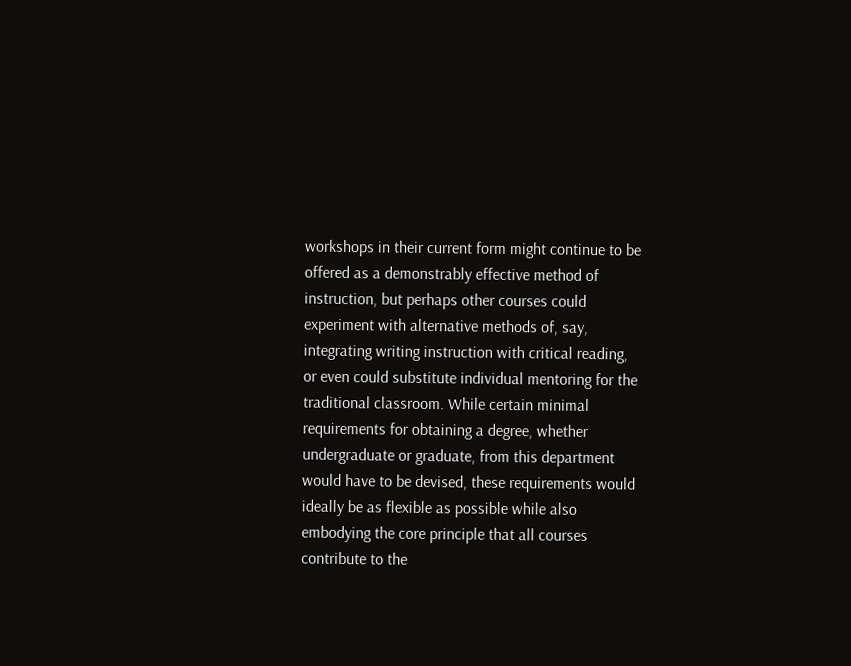workshops in their current form might continue to be offered as a demonstrably effective method of instruction, but perhaps other courses could experiment with alternative methods of, say, integrating writing instruction with critical reading, or even could substitute individual mentoring for the traditional classroom. While certain minimal requirements for obtaining a degree, whether undergraduate or graduate, from this department would have to be devised, these requirements would ideally be as flexible as possible while also embodying the core principle that all courses contribute to the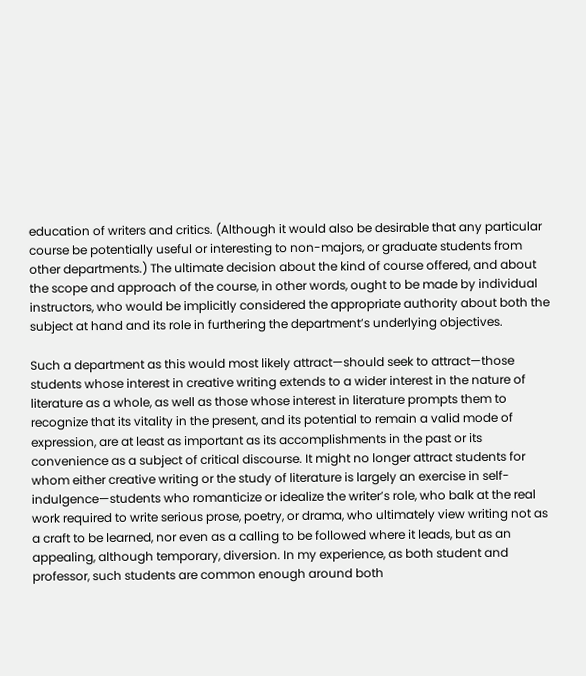education of writers and critics. (Although it would also be desirable that any particular course be potentially useful or interesting to non-majors, or graduate students from other departments.) The ultimate decision about the kind of course offered, and about the scope and approach of the course, in other words, ought to be made by individual instructors, who would be implicitly considered the appropriate authority about both the subject at hand and its role in furthering the department’s underlying objectives.

Such a department as this would most likely attract—should seek to attract—those students whose interest in creative writing extends to a wider interest in the nature of literature as a whole, as well as those whose interest in literature prompts them to recognize that its vitality in the present, and its potential to remain a valid mode of expression, are at least as important as its accomplishments in the past or its convenience as a subject of critical discourse. It might no longer attract students for whom either creative writing or the study of literature is largely an exercise in self-indulgence—students who romanticize or idealize the writer’s role, who balk at the real work required to write serious prose, poetry, or drama, who ultimately view writing not as a craft to be learned, nor even as a calling to be followed where it leads, but as an appealing, although temporary, diversion. In my experience, as both student and professor, such students are common enough around both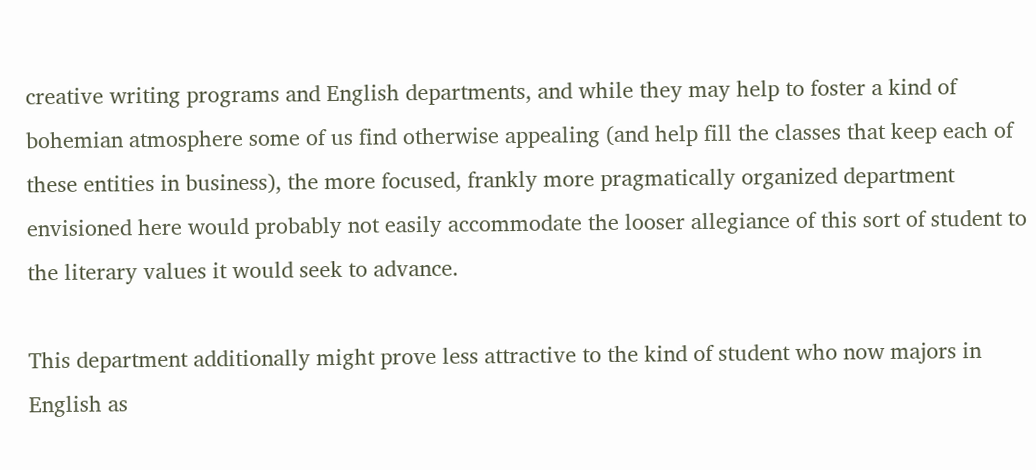creative writing programs and English departments, and while they may help to foster a kind of bohemian atmosphere some of us find otherwise appealing (and help fill the classes that keep each of these entities in business), the more focused, frankly more pragmatically organized department envisioned here would probably not easily accommodate the looser allegiance of this sort of student to the literary values it would seek to advance.

This department additionally might prove less attractive to the kind of student who now majors in English as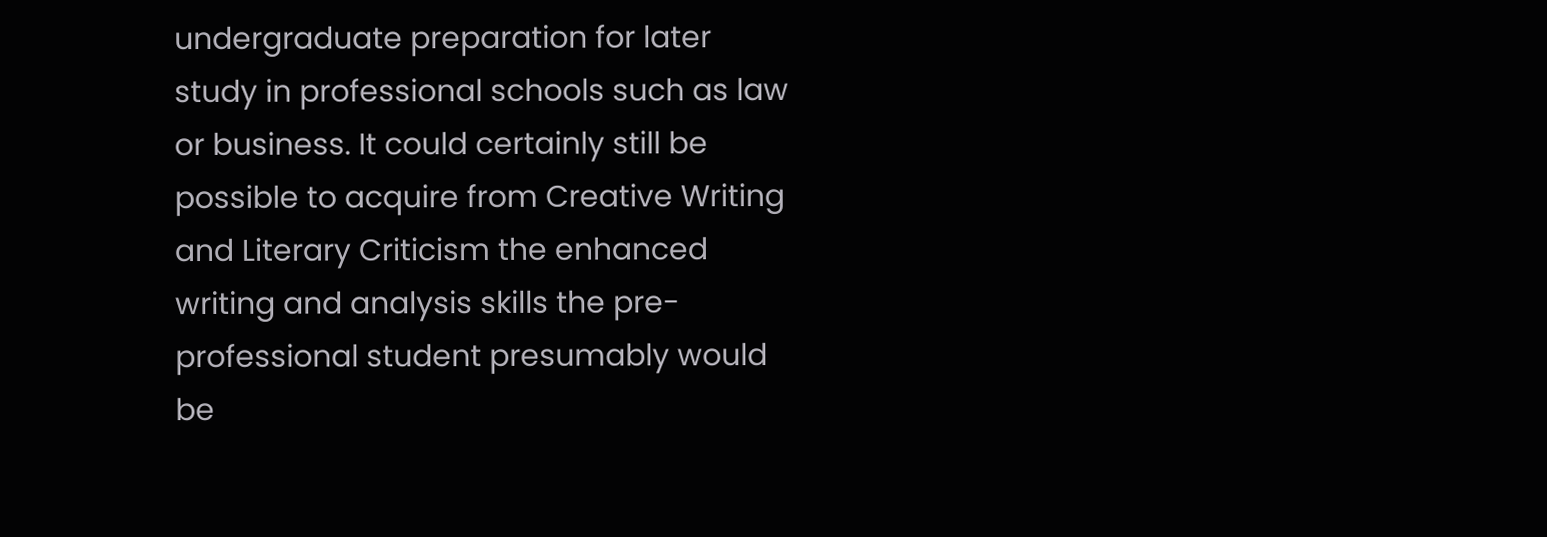undergraduate preparation for later study in professional schools such as law or business. It could certainly still be possible to acquire from Creative Writing and Literary Criticism the enhanced writing and analysis skills the pre-professional student presumably would be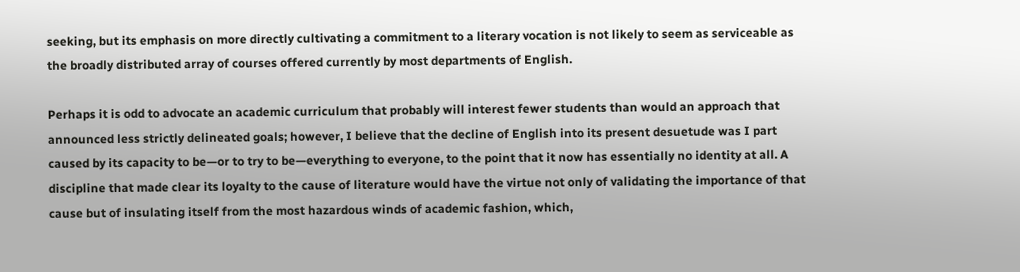seeking, but its emphasis on more directly cultivating a commitment to a literary vocation is not likely to seem as serviceable as the broadly distributed array of courses offered currently by most departments of English.

Perhaps it is odd to advocate an academic curriculum that probably will interest fewer students than would an approach that announced less strictly delineated goals; however, I believe that the decline of English into its present desuetude was I part caused by its capacity to be—or to try to be—everything to everyone, to the point that it now has essentially no identity at all. A discipline that made clear its loyalty to the cause of literature would have the virtue not only of validating the importance of that cause but of insulating itself from the most hazardous winds of academic fashion, which,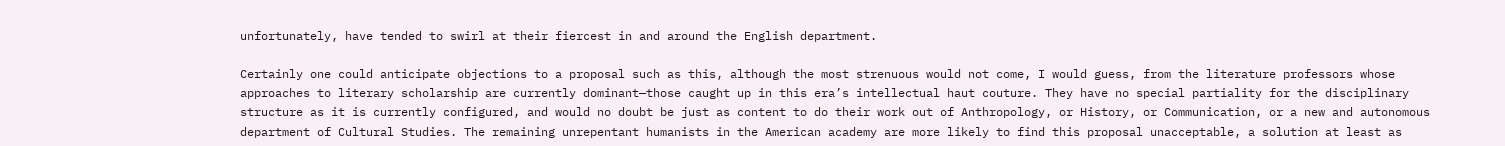unfortunately, have tended to swirl at their fiercest in and around the English department.

Certainly one could anticipate objections to a proposal such as this, although the most strenuous would not come, I would guess, from the literature professors whose approaches to literary scholarship are currently dominant—those caught up in this era’s intellectual haut couture. They have no special partiality for the disciplinary structure as it is currently configured, and would no doubt be just as content to do their work out of Anthropology, or History, or Communication, or a new and autonomous department of Cultural Studies. The remaining unrepentant humanists in the American academy are more likely to find this proposal unacceptable, a solution at least as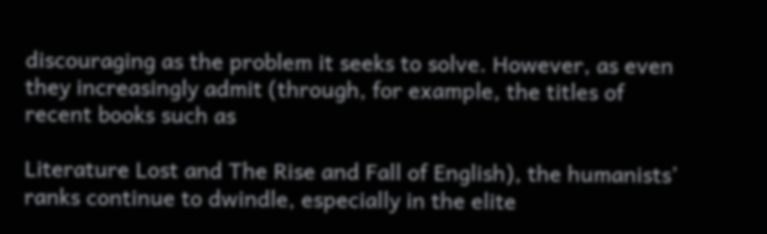discouraging as the problem it seeks to solve. However, as even they increasingly admit (through, for example, the titles of recent books such as

Literature Lost and The Rise and Fall of English), the humanists’ ranks continue to dwindle, especially in the elite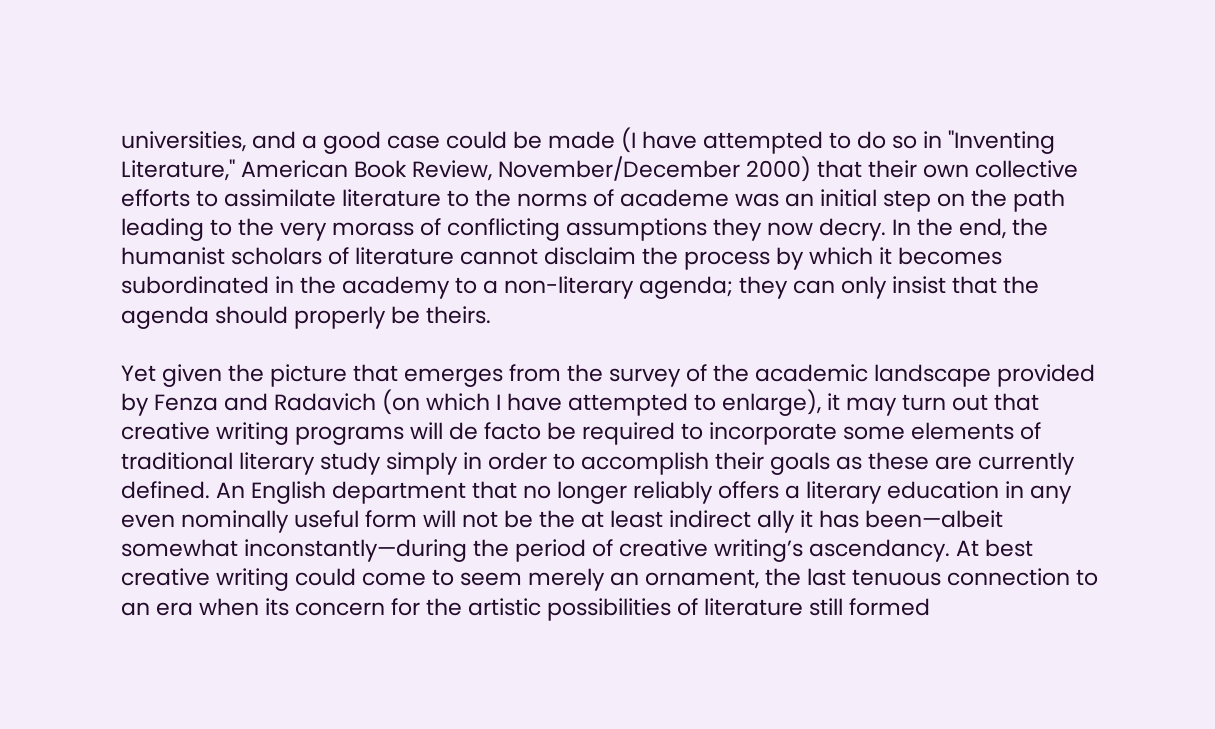universities, and a good case could be made (I have attempted to do so in "Inventing Literature," American Book Review, November/December 2000) that their own collective efforts to assimilate literature to the norms of academe was an initial step on the path leading to the very morass of conflicting assumptions they now decry. In the end, the humanist scholars of literature cannot disclaim the process by which it becomes subordinated in the academy to a non-literary agenda; they can only insist that the agenda should properly be theirs.

Yet given the picture that emerges from the survey of the academic landscape provided by Fenza and Radavich (on which I have attempted to enlarge), it may turn out that creative writing programs will de facto be required to incorporate some elements of traditional literary study simply in order to accomplish their goals as these are currently defined. An English department that no longer reliably offers a literary education in any even nominally useful form will not be the at least indirect ally it has been—albeit somewhat inconstantly—during the period of creative writing’s ascendancy. At best creative writing could come to seem merely an ornament, the last tenuous connection to an era when its concern for the artistic possibilities of literature still formed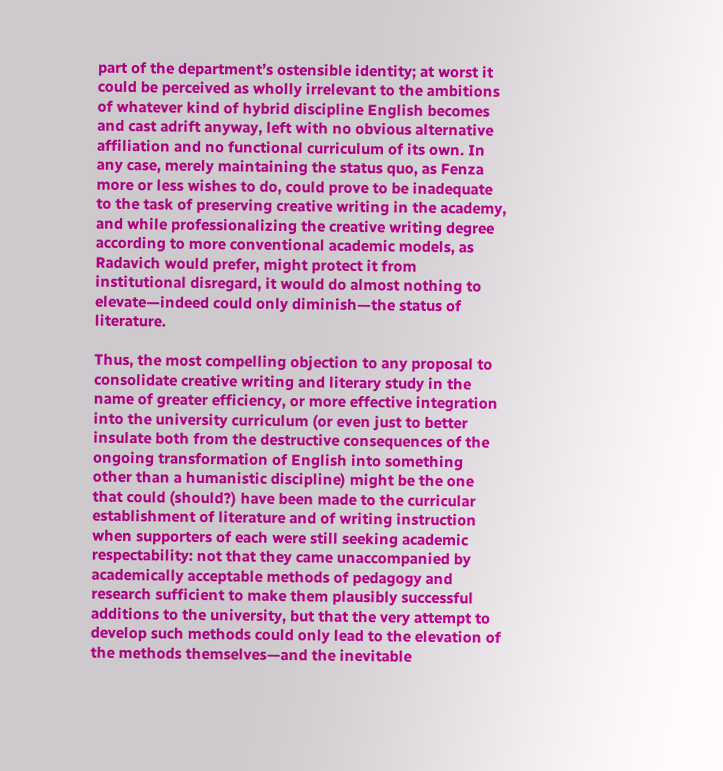part of the department’s ostensible identity; at worst it could be perceived as wholly irrelevant to the ambitions of whatever kind of hybrid discipline English becomes and cast adrift anyway, left with no obvious alternative affiliation and no functional curriculum of its own. In any case, merely maintaining the status quo, as Fenza more or less wishes to do, could prove to be inadequate to the task of preserving creative writing in the academy, and while professionalizing the creative writing degree according to more conventional academic models, as Radavich would prefer, might protect it from institutional disregard, it would do almost nothing to elevate—indeed could only diminish—the status of literature.

Thus, the most compelling objection to any proposal to consolidate creative writing and literary study in the name of greater efficiency, or more effective integration into the university curriculum (or even just to better insulate both from the destructive consequences of the ongoing transformation of English into something other than a humanistic discipline) might be the one that could (should?) have been made to the curricular establishment of literature and of writing instruction when supporters of each were still seeking academic respectability: not that they came unaccompanied by academically acceptable methods of pedagogy and research sufficient to make them plausibly successful additions to the university, but that the very attempt to develop such methods could only lead to the elevation of the methods themselves—and the inevitable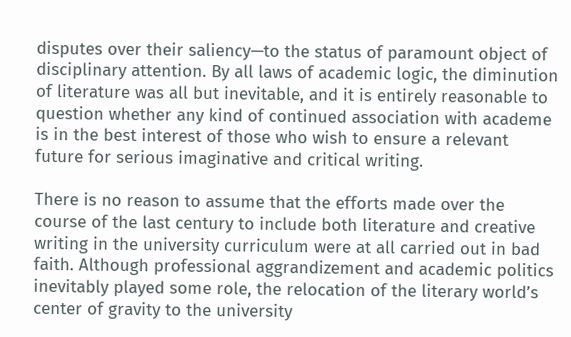disputes over their saliency—to the status of paramount object of disciplinary attention. By all laws of academic logic, the diminution of literature was all but inevitable, and it is entirely reasonable to question whether any kind of continued association with academe is in the best interest of those who wish to ensure a relevant future for serious imaginative and critical writing.

There is no reason to assume that the efforts made over the course of the last century to include both literature and creative writing in the university curriculum were at all carried out in bad faith. Although professional aggrandizement and academic politics inevitably played some role, the relocation of the literary world’s center of gravity to the university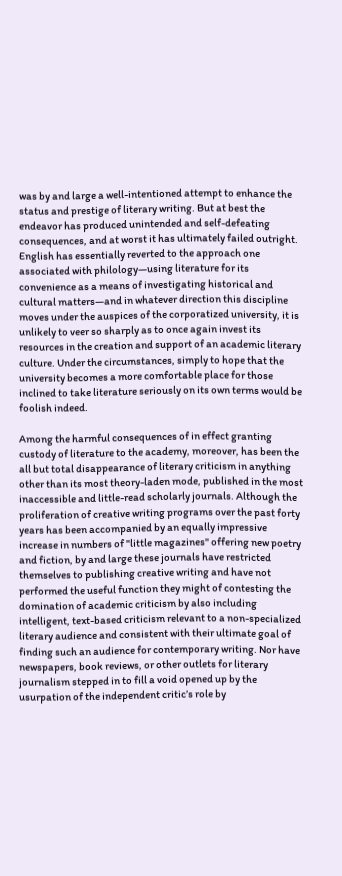was by and large a well-intentioned attempt to enhance the status and prestige of literary writing. But at best the endeavor has produced unintended and self-defeating consequences, and at worst it has ultimately failed outright. English has essentially reverted to the approach one associated with philology—using literature for its convenience as a means of investigating historical and cultural matters—and in whatever direction this discipline moves under the auspices of the corporatized university, it is unlikely to veer so sharply as to once again invest its resources in the creation and support of an academic literary culture. Under the circumstances, simply to hope that the university becomes a more comfortable place for those inclined to take literature seriously on its own terms would be foolish indeed.

Among the harmful consequences of in effect granting custody of literature to the academy, moreover, has been the all but total disappearance of literary criticism in anything other than its most theory-laden mode, published in the most inaccessible and little-read scholarly journals. Although the proliferation of creative writing programs over the past forty years has been accompanied by an equally impressive increase in numbers of "little magazines" offering new poetry and fiction, by and large these journals have restricted themselves to publishing creative writing and have not performed the useful function they might of contesting the domination of academic criticism by also including intelligent, text-based criticism relevant to a non-specialized literary audience and consistent with their ultimate goal of finding such an audience for contemporary writing. Nor have newspapers, book reviews, or other outlets for literary journalism stepped in to fill a void opened up by the usurpation of the independent critic’s role by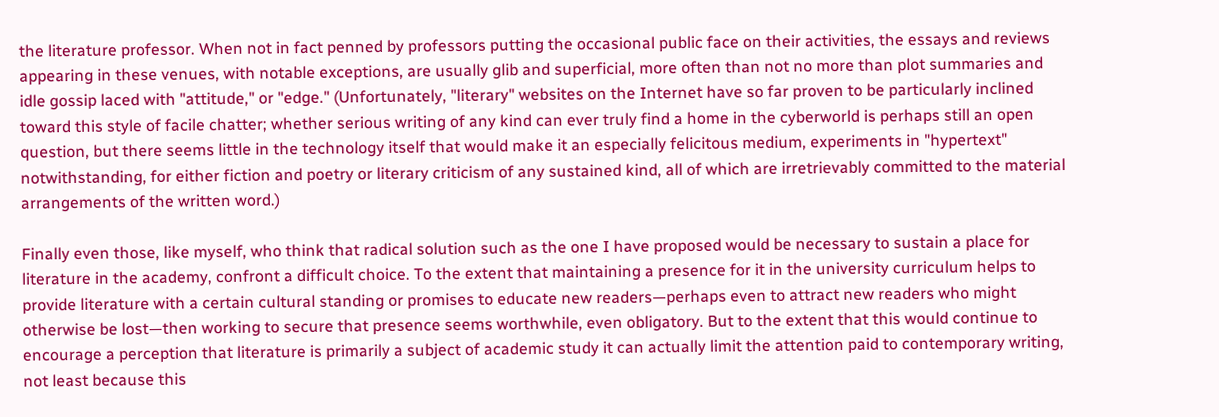the literature professor. When not in fact penned by professors putting the occasional public face on their activities, the essays and reviews appearing in these venues, with notable exceptions, are usually glib and superficial, more often than not no more than plot summaries and idle gossip laced with "attitude," or "edge." (Unfortunately, "literary" websites on the Internet have so far proven to be particularly inclined toward this style of facile chatter; whether serious writing of any kind can ever truly find a home in the cyberworld is perhaps still an open question, but there seems little in the technology itself that would make it an especially felicitous medium, experiments in "hypertext" notwithstanding, for either fiction and poetry or literary criticism of any sustained kind, all of which are irretrievably committed to the material arrangements of the written word.)

Finally even those, like myself, who think that radical solution such as the one I have proposed would be necessary to sustain a place for literature in the academy, confront a difficult choice. To the extent that maintaining a presence for it in the university curriculum helps to provide literature with a certain cultural standing or promises to educate new readers—perhaps even to attract new readers who might otherwise be lost—then working to secure that presence seems worthwhile, even obligatory. But to the extent that this would continue to encourage a perception that literature is primarily a subject of academic study it can actually limit the attention paid to contemporary writing, not least because this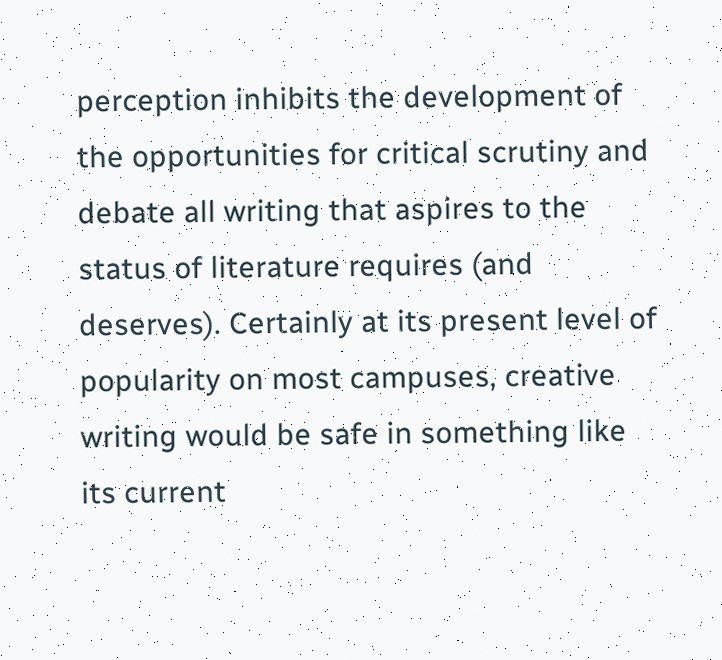perception inhibits the development of the opportunities for critical scrutiny and debate all writing that aspires to the status of literature requires (and deserves). Certainly at its present level of popularity on most campuses, creative writing would be safe in something like its current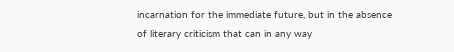incarnation for the immediate future, but in the absence of literary criticism that can in any way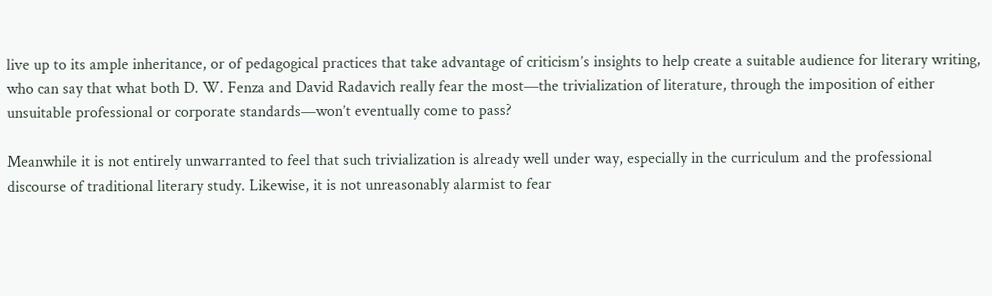live up to its ample inheritance, or of pedagogical practices that take advantage of criticism’s insights to help create a suitable audience for literary writing, who can say that what both D. W. Fenza and David Radavich really fear the most—the trivialization of literature, through the imposition of either unsuitable professional or corporate standards—won’t eventually come to pass?

Meanwhile it is not entirely unwarranted to feel that such trivialization is already well under way, especially in the curriculum and the professional discourse of traditional literary study. Likewise, it is not unreasonably alarmist to fear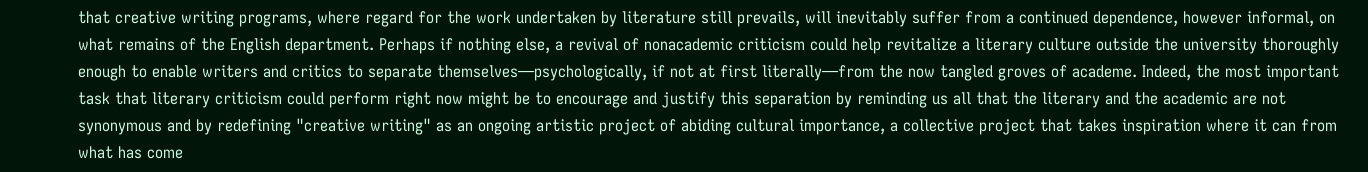that creative writing programs, where regard for the work undertaken by literature still prevails, will inevitably suffer from a continued dependence, however informal, on what remains of the English department. Perhaps if nothing else, a revival of nonacademic criticism could help revitalize a literary culture outside the university thoroughly enough to enable writers and critics to separate themselves—psychologically, if not at first literally—from the now tangled groves of academe. Indeed, the most important task that literary criticism could perform right now might be to encourage and justify this separation by reminding us all that the literary and the academic are not synonymous and by redefining "creative writing" as an ongoing artistic project of abiding cultural importance, a collective project that takes inspiration where it can from what has come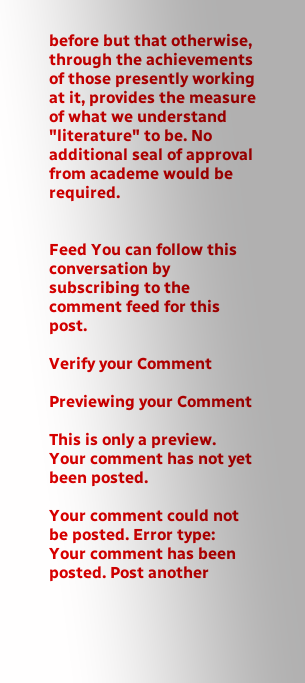before but that otherwise, through the achievements of those presently working at it, provides the measure of what we understand "literature" to be. No additional seal of approval from academe would be required.


Feed You can follow this conversation by subscribing to the comment feed for this post.

Verify your Comment

Previewing your Comment

This is only a preview. Your comment has not yet been posted.

Your comment could not be posted. Error type:
Your comment has been posted. Post another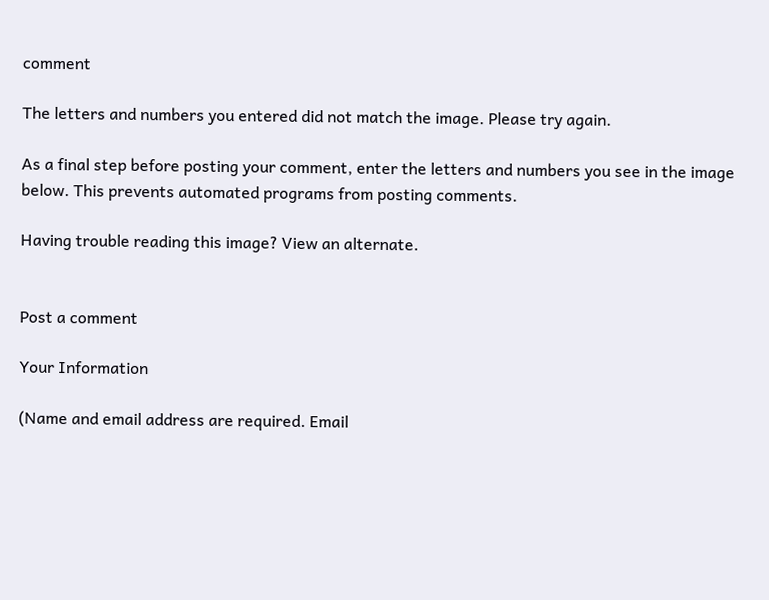comment

The letters and numbers you entered did not match the image. Please try again.

As a final step before posting your comment, enter the letters and numbers you see in the image below. This prevents automated programs from posting comments.

Having trouble reading this image? View an alternate.


Post a comment

Your Information

(Name and email address are required. Email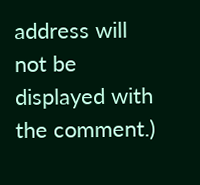address will not be displayed with the comment.)